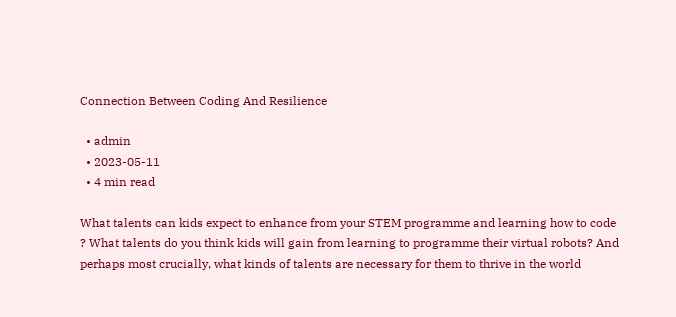Connection Between Coding And Resilience

  • admin
  • 2023-05-11
  • 4 min read

What talents can kids expect to enhance from your STEM programme and learning how to code ? What talents do you think kids will gain from learning to programme their virtual robots? And perhaps most crucially, what kinds of talents are necessary for them to thrive in the world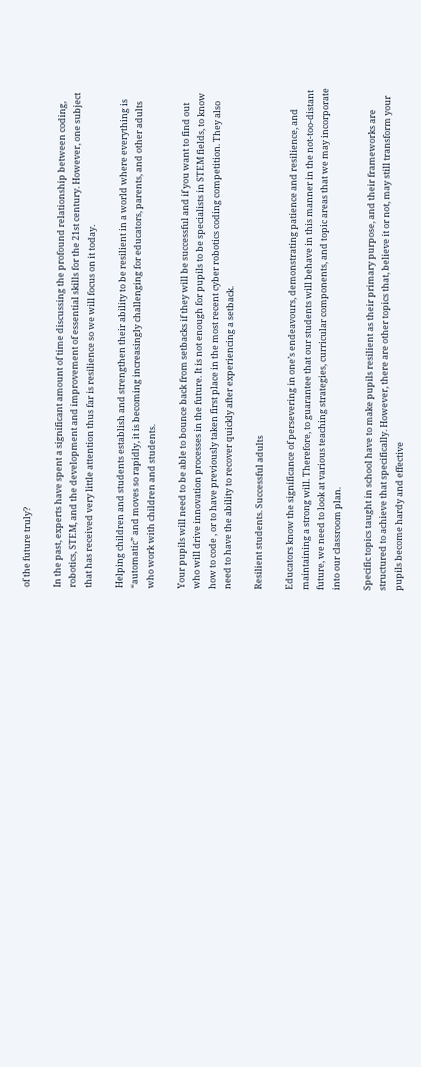of the future truly?

In the past, experts have spent a significant amount of time discussing the profound relationship between coding, robotics, STEM, and the development and improvement of essential skills for the 21st century. However, one subject that has received very little attention thus far is resilience so we will focus on it today.

Helping children and students establish and strengthen their ability to be resilient in a world where everything is “automatic” and moves so rapidly, it is becoming increasingly challenging for educators, parents, and other adults who work with children and students.

Your pupils will need to be able to bounce back from setbacks if they will be successful and if you want to find out who will drive innovation processes in the future. It is not enough for pupils to be specialists in STEM fields, to know how to code , or to have previously taken first place in the most recent cyber robotics coding competition. They also need to have the ability to recover quickly after experiencing a setback.

Resilient students. Successful adults

Educators know the significance of persevering in one’s endeavours, demonstrating patience and resilience, and maintaining a strong will. Therefore, to guarantee that our students will behave in this manner in the not-too-distant future, we need to look at various teaching strategies, curricular components, and topic areas that we may incorporate into our classroom plan.

Specific topics taught in school have to make pupils resilient as their primary purpose, and their frameworks are structured to achieve that specifically. However, there are other topics that, believe it or not, may still transform your pupils become hardy and effective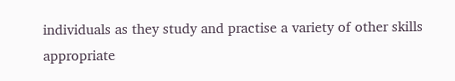individuals as they study and practise a variety of other skills appropriate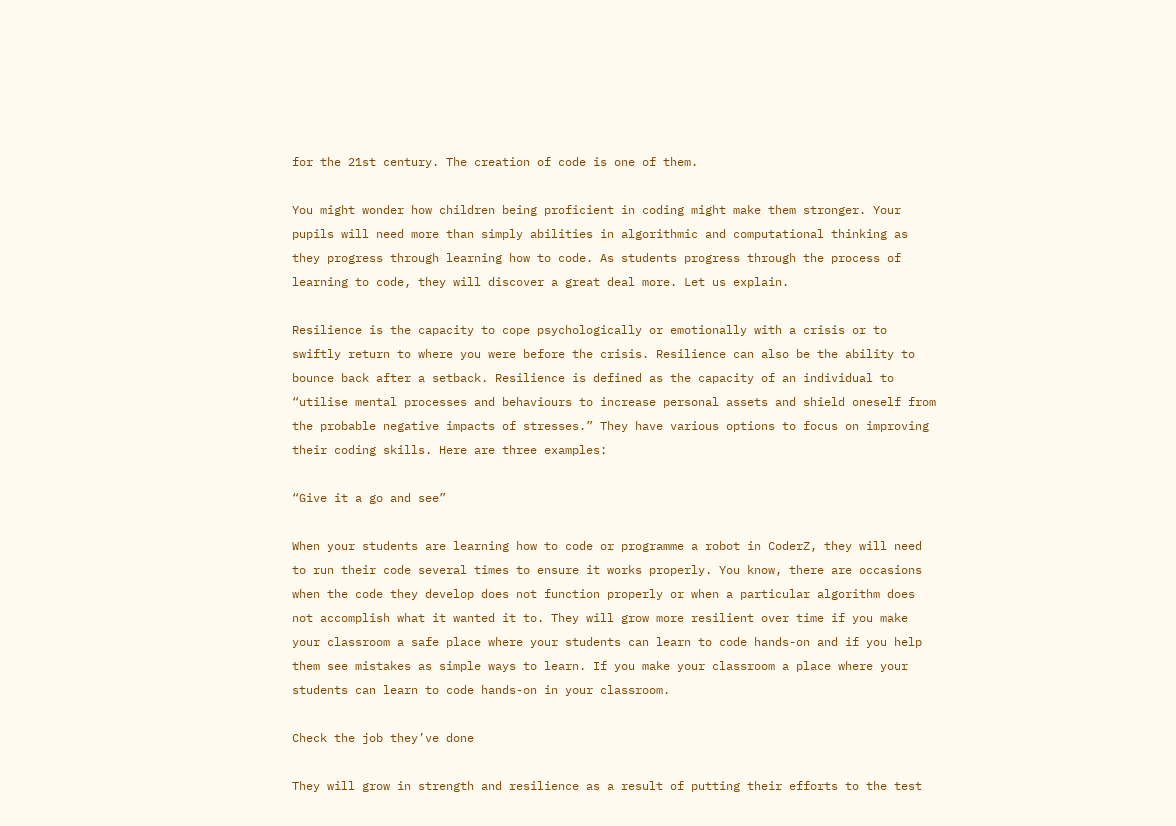for the 21st century. The creation of code is one of them.

You might wonder how children being proficient in coding might make them stronger. Your pupils will need more than simply abilities in algorithmic and computational thinking as they progress through learning how to code. As students progress through the process of learning to code, they will discover a great deal more. Let us explain.

Resilience is the capacity to cope psychologically or emotionally with a crisis or to swiftly return to where you were before the crisis. Resilience can also be the ability to bounce back after a setback. Resilience is defined as the capacity of an individual to “utilise mental processes and behaviours to increase personal assets and shield oneself from the probable negative impacts of stresses.” They have various options to focus on improving their coding skills. Here are three examples:

“Give it a go and see”

When your students are learning how to code or programme a robot in CoderZ, they will need to run their code several times to ensure it works properly. You know, there are occasions when the code they develop does not function properly or when a particular algorithm does not accomplish what it wanted it to. They will grow more resilient over time if you make your classroom a safe place where your students can learn to code hands-on and if you help them see mistakes as simple ways to learn. If you make your classroom a place where your students can learn to code hands-on in your classroom.

Check the job they’ve done

They will grow in strength and resilience as a result of putting their efforts to the test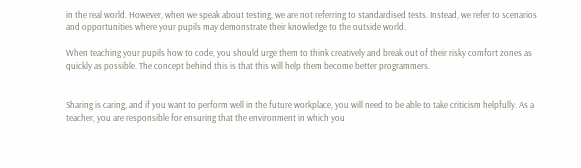in the real world. However, when we speak about testing, we are not referring to standardised tests. Instead, we refer to scenarios and opportunities where your pupils may demonstrate their knowledge to the outside world.

When teaching your pupils how to code, you should urge them to think creatively and break out of their risky comfort zones as quickly as possible. The concept behind this is that this will help them become better programmers.


Sharing is caring, and if you want to perform well in the future workplace, you will need to be able to take criticism helpfully. As a teacher, you are responsible for ensuring that the environment in which you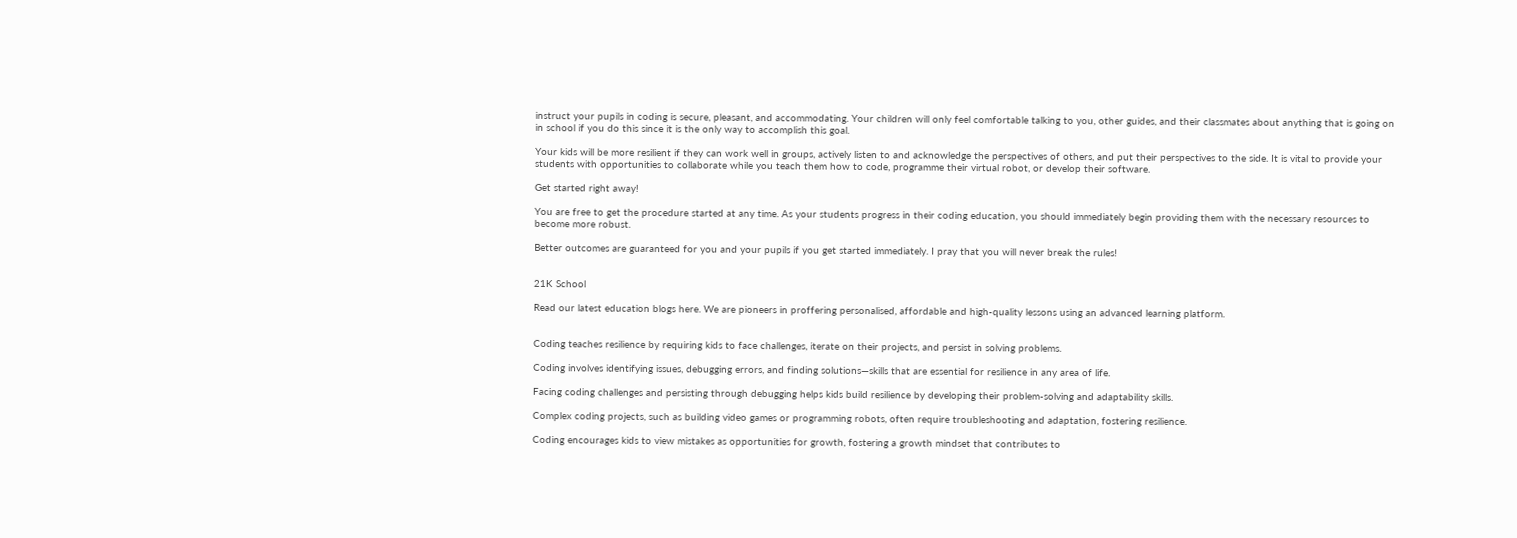instruct your pupils in coding is secure, pleasant, and accommodating. Your children will only feel comfortable talking to you, other guides, and their classmates about anything that is going on in school if you do this since it is the only way to accomplish this goal.

Your kids will be more resilient if they can work well in groups, actively listen to and acknowledge the perspectives of others, and put their perspectives to the side. It is vital to provide your students with opportunities to collaborate while you teach them how to code, programme their virtual robot, or develop their software.

Get started right away!

You are free to get the procedure started at any time. As your students progress in their coding education, you should immediately begin providing them with the necessary resources to become more robust.

Better outcomes are guaranteed for you and your pupils if you get started immediately. I pray that you will never break the rules!


21K School

Read our latest education blogs here. We are pioneers in proffering personalised, affordable and high-quality lessons using an advanced learning platform.


Coding teaches resilience by requiring kids to face challenges, iterate on their projects, and persist in solving problems.

Coding involves identifying issues, debugging errors, and finding solutions—skills that are essential for resilience in any area of life.

Facing coding challenges and persisting through debugging helps kids build resilience by developing their problem-solving and adaptability skills.

Complex coding projects, such as building video games or programming robots, often require troubleshooting and adaptation, fostering resilience.

Coding encourages kids to view mistakes as opportunities for growth, fostering a growth mindset that contributes to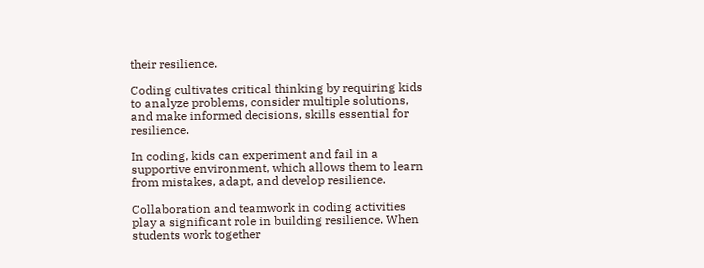their resilience.

Coding cultivates critical thinking by requiring kids to analyze problems, consider multiple solutions, and make informed decisions, skills essential for resilience.

In coding, kids can experiment and fail in a supportive environment, which allows them to learn from mistakes, adapt, and develop resilience.

Collaboration and teamwork in coding activities play a significant role in building resilience. When students work together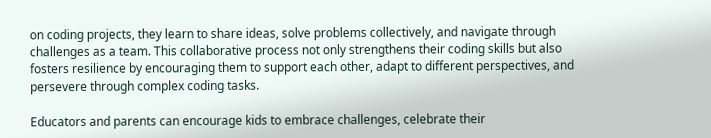on coding projects, they learn to share ideas, solve problems collectively, and navigate through challenges as a team. This collaborative process not only strengthens their coding skills but also fosters resilience by encouraging them to support each other, adapt to different perspectives, and persevere through complex coding tasks.

Educators and parents can encourage kids to embrace challenges, celebrate their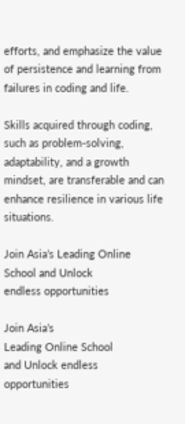efforts, and emphasize the value of persistence and learning from failures in coding and life.

Skills acquired through coding, such as problem-solving, adaptability, and a growth mindset, are transferable and can enhance resilience in various life situations.

Join Asia’s Leading Online School and Unlock
endless opportunities

Join Asia’s
Leading Online School
and Unlock endless opportunities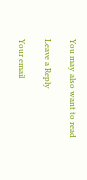You may also want to read

Leave a Reply

Your email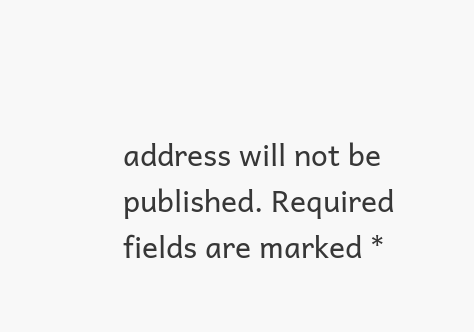address will not be published. Required fields are marked *